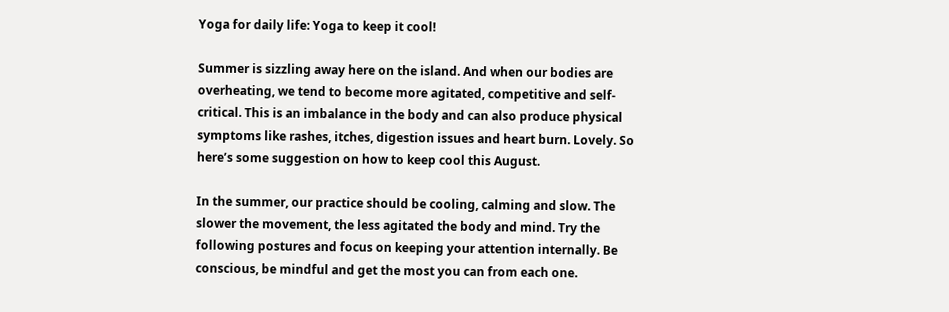Yoga for daily life: Yoga to keep it cool!

Summer is sizzling away here on the island. And when our bodies are overheating, we tend to become more agitated, competitive and self-critical. This is an imbalance in the body and can also produce physical symptoms like rashes, itches, digestion issues and heart burn. Lovely. So here’s some suggestion on how to keep cool this August.

In the summer, our practice should be cooling, calming and slow. The slower the movement, the less agitated the body and mind. Try the following postures and focus on keeping your attention internally. Be conscious, be mindful and get the most you can from each one.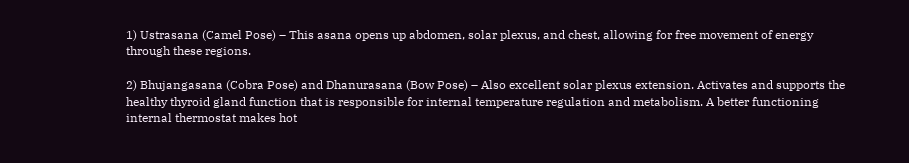1) Ustrasana (Camel Pose) – This asana opens up abdomen, solar plexus, and chest, allowing for free movement of energy through these regions.

2) Bhujangasana (Cobra Pose) and Dhanurasana (Bow Pose) – Also excellent solar plexus extension. Activates and supports the healthy thyroid gland function that is responsible for internal temperature regulation and metabolism. A better functioning internal thermostat makes hot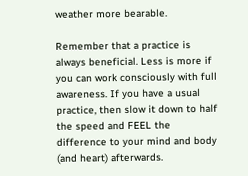weather more bearable.

Remember that a practice is always beneficial. Less is more if you can work consciously with full awareness. If you have a usual practice, then slow it down to half the speed and FEEL the difference to your mind and body (and heart) afterwards.